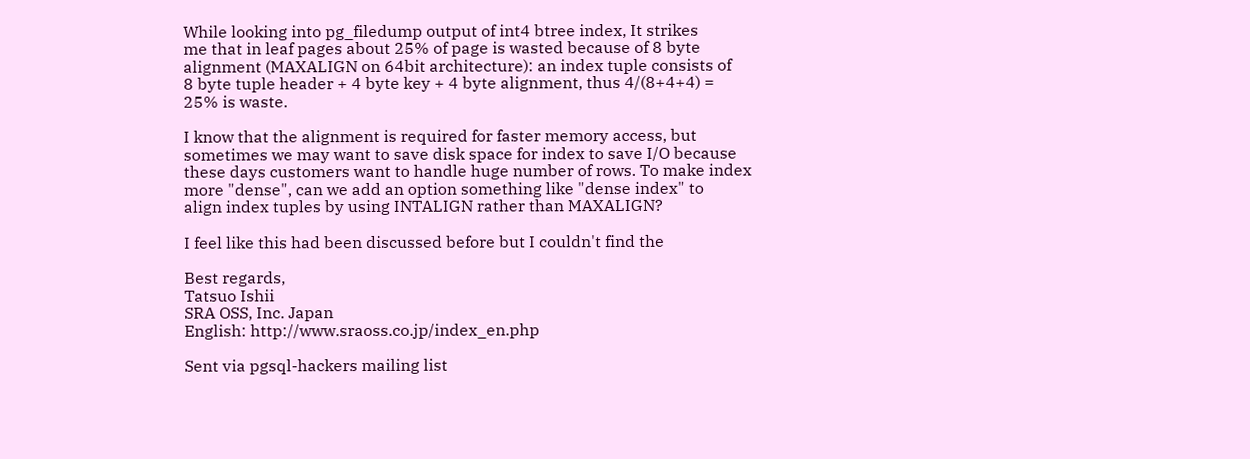While looking into pg_filedump output of int4 btree index, It strikes
me that in leaf pages about 25% of page is wasted because of 8 byte
alignment (MAXALIGN on 64bit architecture): an index tuple consists of
8 byte tuple header + 4 byte key + 4 byte alignment, thus 4/(8+4+4) =
25% is waste.

I know that the alignment is required for faster memory access, but
sometimes we may want to save disk space for index to save I/O because
these days customers want to handle huge number of rows. To make index
more "dense", can we add an option something like "dense index" to
align index tuples by using INTALIGN rather than MAXALIGN?

I feel like this had been discussed before but I couldn't find the

Best regards,
Tatsuo Ishii
SRA OSS, Inc. Japan
English: http://www.sraoss.co.jp/index_en.php

Sent via pgsql-hackers mailing list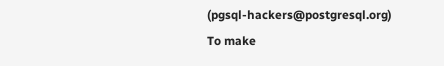(pgsql-hackers@postgresql.org)
To make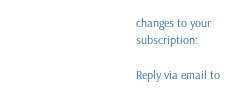changes to your subscription:

Reply via email to